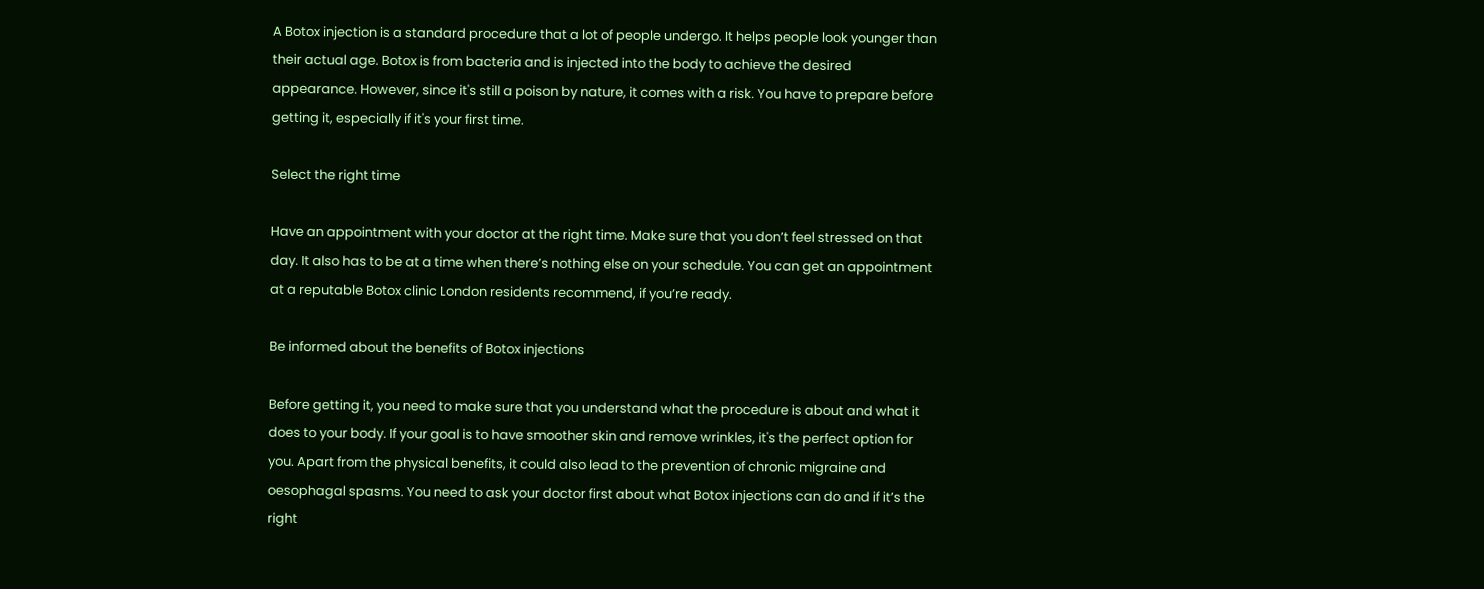A Botox injection is a standard procedure that a lot of people undergo. It helps people look younger than their actual age. Botox is from bacteria and is injected into the body to achieve the desired appearance. However, since it's still a poison by nature, it comes with a risk. You have to prepare before getting it, especially if it's your first time.

Select the right time

Have an appointment with your doctor at the right time. Make sure that you don’t feel stressed on that day. It also has to be at a time when there’s nothing else on your schedule. You can get an appointment at a reputable Botox clinic London residents recommend, if you’re ready.

Be informed about the benefits of Botox injections

Before getting it, you need to make sure that you understand what the procedure is about and what it does to your body. If your goal is to have smoother skin and remove wrinkles, it's the perfect option for you. Apart from the physical benefits, it could also lead to the prevention of chronic migraine and oesophagal spasms. You need to ask your doctor first about what Botox injections can do and if it’s the right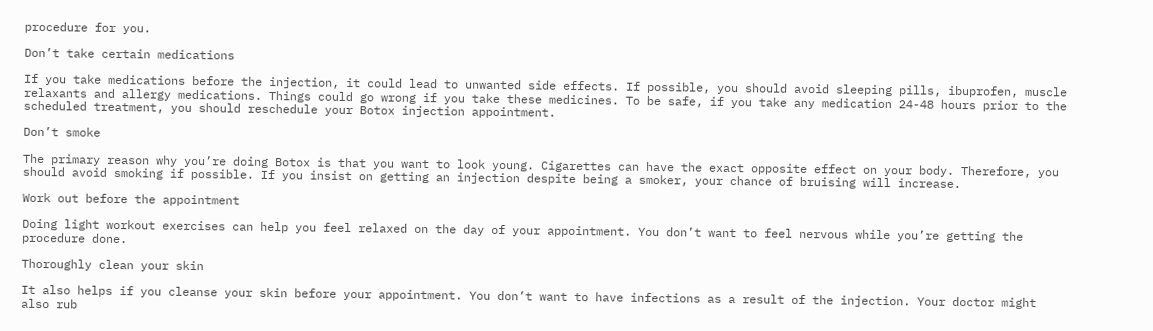procedure for you.

Don’t take certain medications

If you take medications before the injection, it could lead to unwanted side effects. If possible, you should avoid sleeping pills, ibuprofen, muscle relaxants and allergy medications. Things could go wrong if you take these medicines. To be safe, if you take any medication 24-48 hours prior to the scheduled treatment, you should reschedule your Botox injection appointment.

Don’t smoke

The primary reason why you’re doing Botox is that you want to look young. Cigarettes can have the exact opposite effect on your body. Therefore, you should avoid smoking if possible. If you insist on getting an injection despite being a smoker, your chance of bruising will increase.

Work out before the appointment

Doing light workout exercises can help you feel relaxed on the day of your appointment. You don’t want to feel nervous while you’re getting the procedure done.

Thoroughly clean your skin

It also helps if you cleanse your skin before your appointment. You don’t want to have infections as a result of the injection. Your doctor might also rub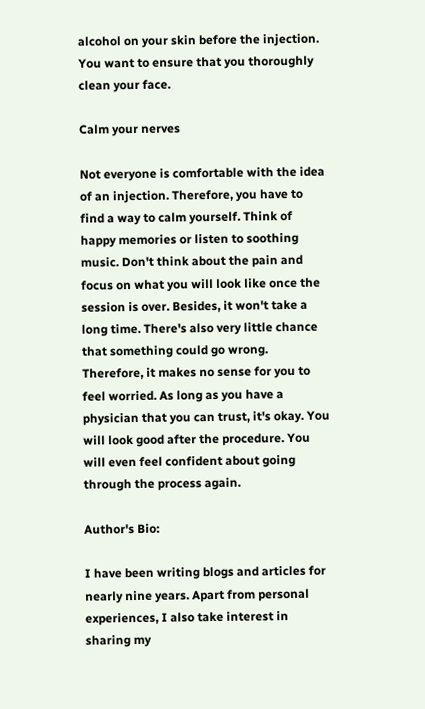alcohol on your skin before the injection. You want to ensure that you thoroughly clean your face.

Calm your nerves

Not everyone is comfortable with the idea of an injection. Therefore, you have to find a way to calm yourself. Think of happy memories or listen to soothing music. Don't think about the pain and focus on what you will look like once the session is over. Besides, it won't take a long time. There's also very little chance that something could go wrong. Therefore, it makes no sense for you to feel worried. As long as you have a physician that you can trust, it's okay. You will look good after the procedure. You will even feel confident about going through the process again.

Author's Bio:

I have been writing blogs and articles for nearly nine years. Apart from personal experiences, I also take interest in sharing my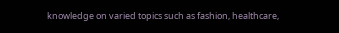knowledge on varied topics such as fashion, healthcare,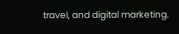travel, and digital marketing.